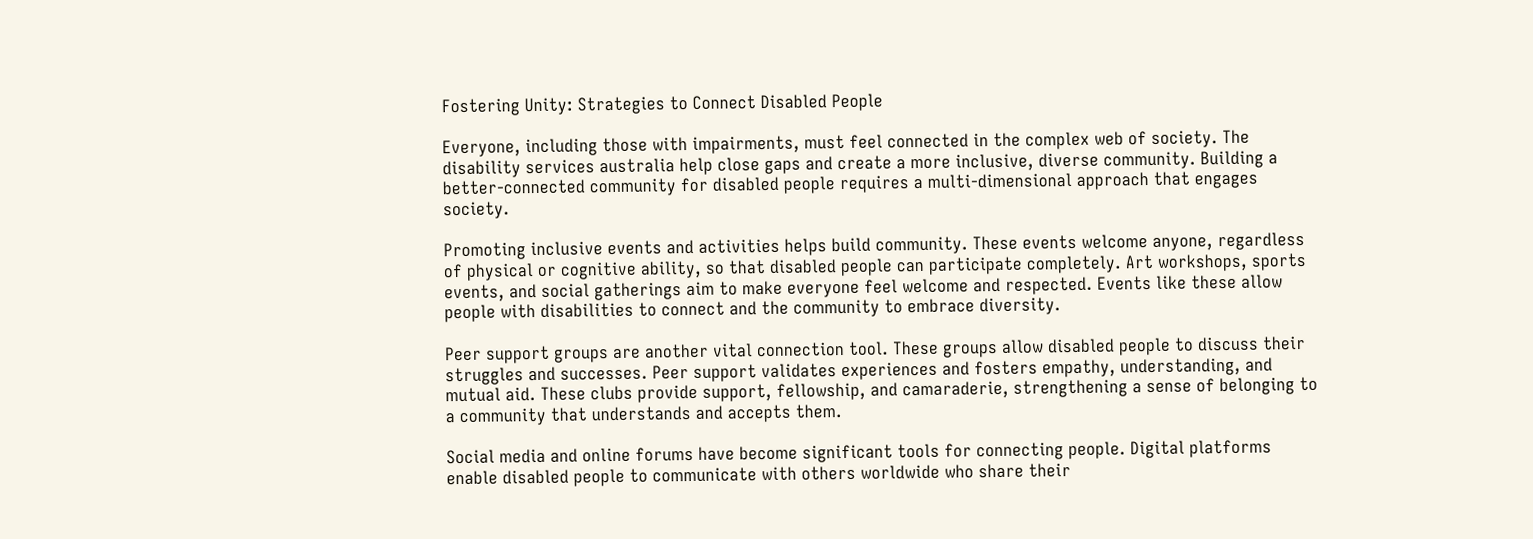Fostering Unity: Strategies to Connect Disabled People

Everyone, including those with impairments, must feel connected in the complex web of society. The disability services australia help close gaps and create a more inclusive, diverse community. Building a better-connected community for disabled people requires a multi-dimensional approach that engages society.

Promoting inclusive events and activities helps build community. These events welcome anyone, regardless of physical or cognitive ability, so that disabled people can participate completely. Art workshops, sports events, and social gatherings aim to make everyone feel welcome and respected. Events like these allow people with disabilities to connect and the community to embrace diversity.

Peer support groups are another vital connection tool. These groups allow disabled people to discuss their struggles and successes. Peer support validates experiences and fosters empathy, understanding, and mutual aid. These clubs provide support, fellowship, and camaraderie, strengthening a sense of belonging to a community that understands and accepts them.

Social media and online forums have become significant tools for connecting people. Digital platforms enable disabled people to communicate with others worldwide who share their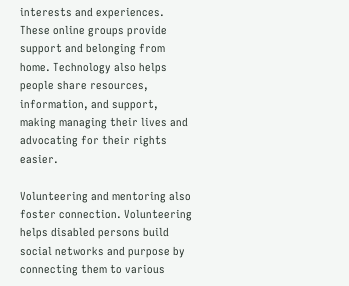interests and experiences. These online groups provide support and belonging from home. Technology also helps people share resources, information, and support, making managing their lives and advocating for their rights easier.

Volunteering and mentoring also foster connection. Volunteering helps disabled persons build social networks and purpose by connecting them to various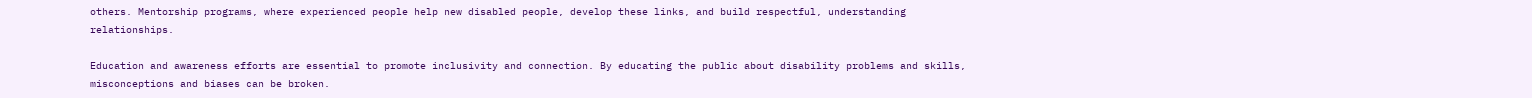others. Mentorship programs, where experienced people help new disabled people, develop these links, and build respectful, understanding relationships.

Education and awareness efforts are essential to promote inclusivity and connection. By educating the public about disability problems and skills, misconceptions and biases can be broken.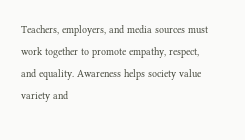Teachers, employers, and media sources must work together to promote empathy, respect, and equality. Awareness helps society value variety and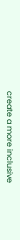create a more inclusive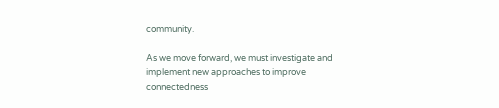community.

As we move forward, we must investigate and implement new approaches to improve connectedness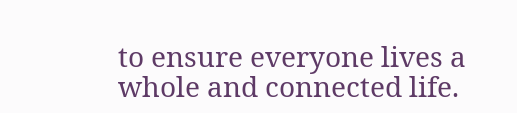to ensure everyone lives a whole and connected life.